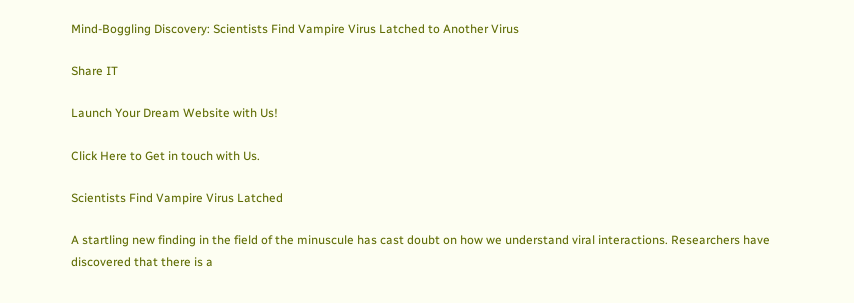Mind-Boggling Discovery: Scientists Find Vampire Virus Latched to Another Virus

Share IT

Launch Your Dream Website with Us!

Click Here to Get in touch with Us.

Scientists Find Vampire Virus Latched

A startling new finding in the field of the minuscule has cast doubt on how we understand viral interactions. Researchers have discovered that there is a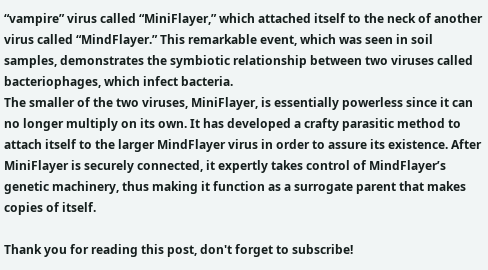“vampire” virus called “MiniFlayer,” which attached itself to the neck of another virus called “MindFlayer.” This remarkable event, which was seen in soil samples, demonstrates the symbiotic relationship between two viruses called bacteriophages, which infect bacteria.
The smaller of the two viruses, MiniFlayer, is essentially powerless since it can no longer multiply on its own. It has developed a crafty parasitic method to attach itself to the larger MindFlayer virus in order to assure its existence. After MiniFlayer is securely connected, it expertly takes control of MindFlayer’s genetic machinery, thus making it function as a surrogate parent that makes copies of itself.

Thank you for reading this post, don't forget to subscribe!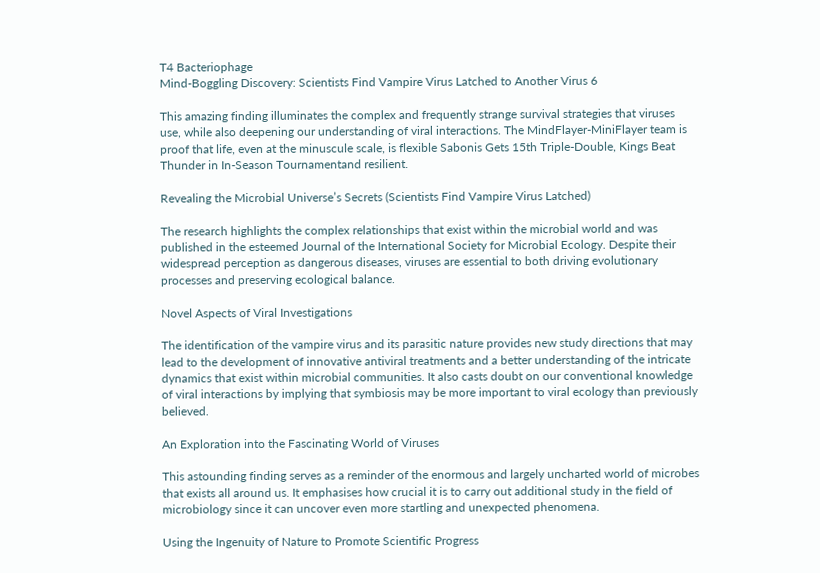T4 Bacteriophage
Mind-Boggling Discovery: Scientists Find Vampire Virus Latched to Another Virus 6

This amazing finding illuminates the complex and frequently strange survival strategies that viruses use, while also deepening our understanding of viral interactions. The MindFlayer-MiniFlayer team is proof that life, even at the minuscule scale, is flexible Sabonis Gets 15th Triple-Double, Kings Beat Thunder in In-Season Tournamentand resilient.

Revealing the Microbial Universe’s Secrets (Scientists Find Vampire Virus Latched)

The research highlights the complex relationships that exist within the microbial world and was published in the esteemed Journal of the International Society for Microbial Ecology. Despite their widespread perception as dangerous diseases, viruses are essential to both driving evolutionary processes and preserving ecological balance.

Novel Aspects of Viral Investigations

The identification of the vampire virus and its parasitic nature provides new study directions that may lead to the development of innovative antiviral treatments and a better understanding of the intricate dynamics that exist within microbial communities. It also casts doubt on our conventional knowledge of viral interactions by implying that symbiosis may be more important to viral ecology than previously believed.

An Exploration into the Fascinating World of Viruses

This astounding finding serves as a reminder of the enormous and largely uncharted world of microbes that exists all around us. It emphasises how crucial it is to carry out additional study in the field of microbiology since it can uncover even more startling and unexpected phenomena.

Using the Ingenuity of Nature to Promote Scientific Progress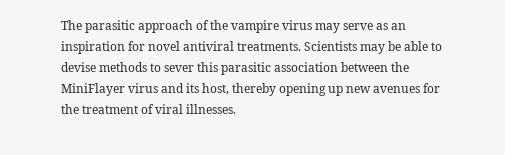The parasitic approach of the vampire virus may serve as an inspiration for novel antiviral treatments. Scientists may be able to devise methods to sever this parasitic association between the MiniFlayer virus and its host, thereby opening up new avenues for the treatment of viral illnesses.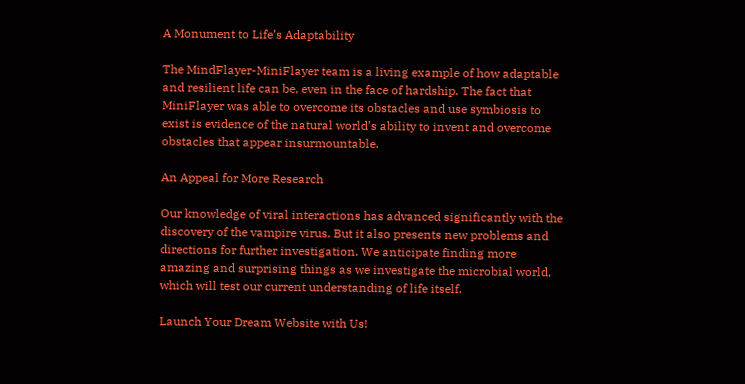A Monument to Life’s Adaptability

The MindFlayer-MiniFlayer team is a living example of how adaptable and resilient life can be, even in the face of hardship. The fact that MiniFlayer was able to overcome its obstacles and use symbiosis to exist is evidence of the natural world’s ability to invent and overcome obstacles that appear insurmountable.

An Appeal for More Research

Our knowledge of viral interactions has advanced significantly with the discovery of the vampire virus. But it also presents new problems and directions for further investigation. We anticipate finding more amazing and surprising things as we investigate the microbial world, which will test our current understanding of life itself.

Launch Your Dream Website with Us!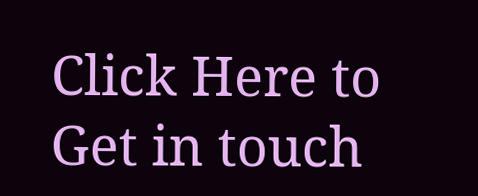Click Here to Get in touch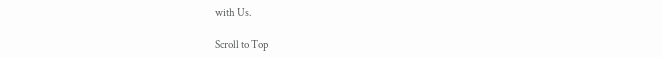with Us.

Scroll to Top